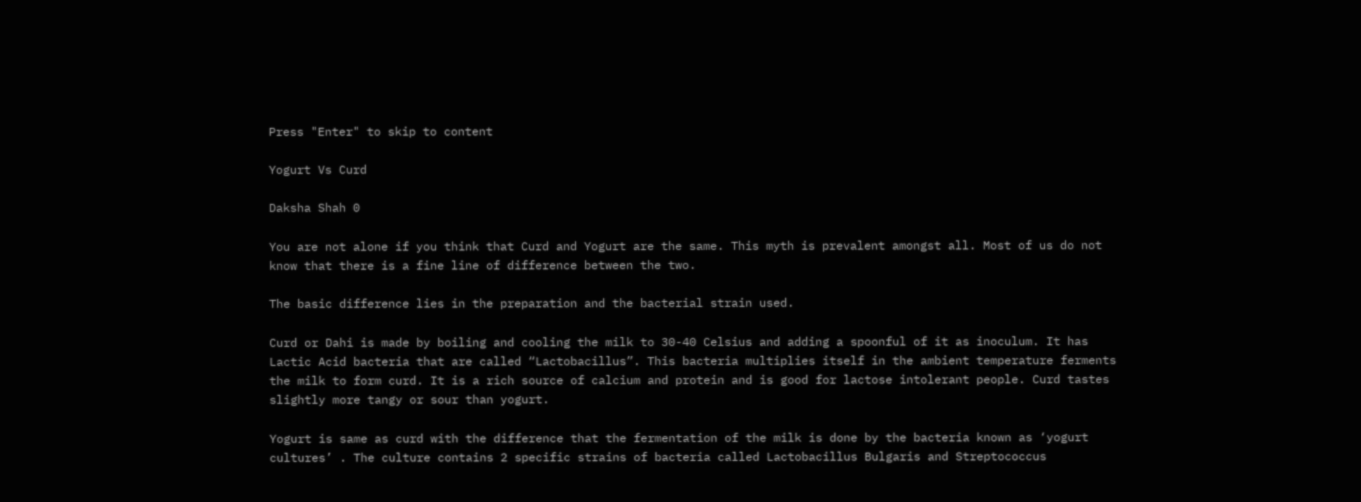Press "Enter" to skip to content

Yogurt Vs Curd

Daksha Shah 0

You are not alone if you think that Curd and Yogurt are the same. This myth is prevalent amongst all. Most of us do not know that there is a fine line of difference between the two.

The basic difference lies in the preparation and the bacterial strain used.

Curd or Dahi is made by boiling and cooling the milk to 30-40 Celsius and adding a spoonful of it as inoculum. It has Lactic Acid bacteria that are called “Lactobacillus”. This bacteria multiplies itself in the ambient temperature ferments the milk to form curd. It is a rich source of calcium and protein and is good for lactose intolerant people. Curd tastes slightly more tangy or sour than yogurt.

Yogurt is same as curd with the difference that the fermentation of the milk is done by the bacteria known as ‘yogurt cultures’ . The culture contains 2 specific strains of bacteria called Lactobacillus Bulgaris and Streptococcus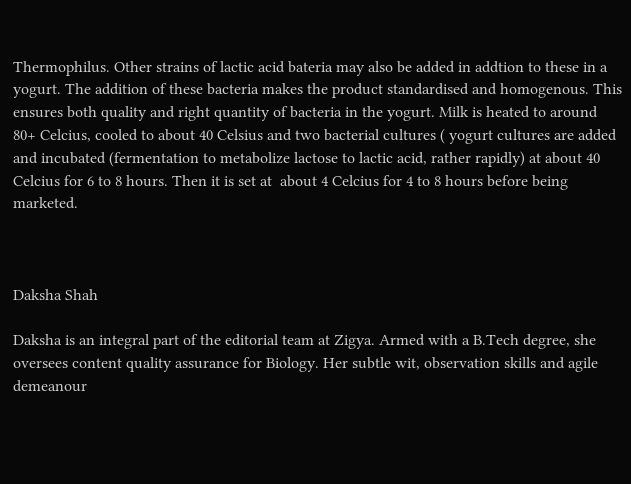Thermophilus. Other strains of lactic acid bateria may also be added in addtion to these in a yogurt. The addition of these bacteria makes the product standardised and homogenous. This ensures both quality and right quantity of bacteria in the yogurt. Milk is heated to around 80+ Celcius, cooled to about 40 Celsius and two bacterial cultures ( yogurt cultures are added and incubated (fermentation to metabolize lactose to lactic acid, rather rapidly) at about 40 Celcius for 6 to 8 hours. Then it is set at  about 4 Celcius for 4 to 8 hours before being marketed.



Daksha Shah

Daksha is an integral part of the editorial team at Zigya. Armed with a B.Tech degree, she oversees content quality assurance for Biology. Her subtle wit, observation skills and agile demeanour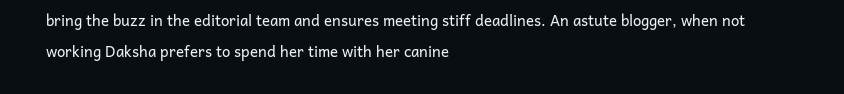bring the buzz in the editorial team and ensures meeting stiff deadlines. An astute blogger, when not working Daksha prefers to spend her time with her canine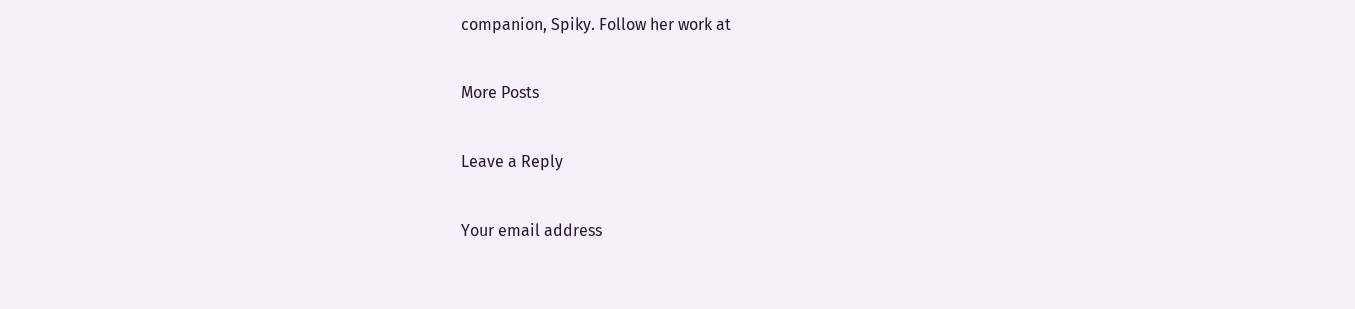companion, Spiky. Follow her work at

More Posts

Leave a Reply

Your email address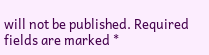will not be published. Required fields are marked *